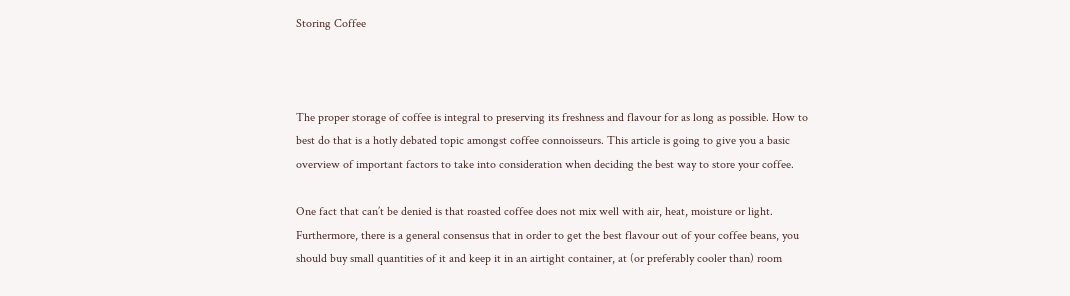Storing Coffee



The proper storage of coffee is integral to preserving its freshness and flavour for as long as possible. How to best do that is a hotly debated topic amongst coffee connoisseurs. This article is going to give you a basic overview of important factors to take into consideration when deciding the best way to store your coffee.

One fact that can’t be denied is that roasted coffee does not mix well with air, heat, moisture or light. Furthermore, there is a general consensus that in order to get the best flavour out of your coffee beans, you should buy small quantities of it and keep it in an airtight container, at (or preferably cooler than) room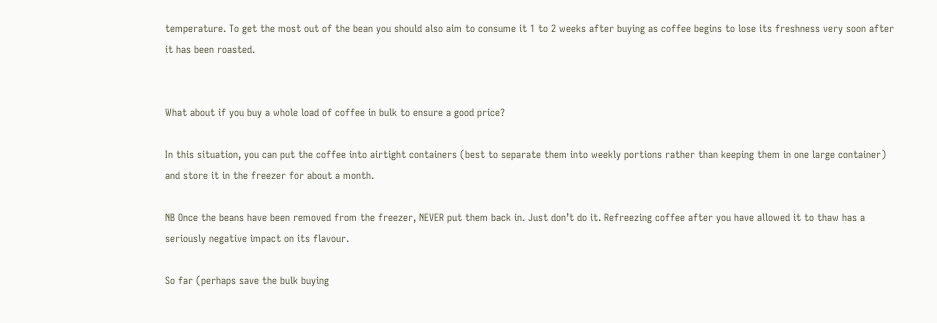temperature. To get the most out of the bean you should also aim to consume it 1 to 2 weeks after buying as coffee begins to lose its freshness very soon after it has been roasted.


What about if you buy a whole load of coffee in bulk to ensure a good price?

In this situation, you can put the coffee into airtight containers (best to separate them into weekly portions rather than keeping them in one large container) and store it in the freezer for about a month.

NB Once the beans have been removed from the freezer, NEVER put them back in. Just don’t do it. Refreezing coffee after you have allowed it to thaw has a seriously negative impact on its flavour.

So far (perhaps save the bulk buying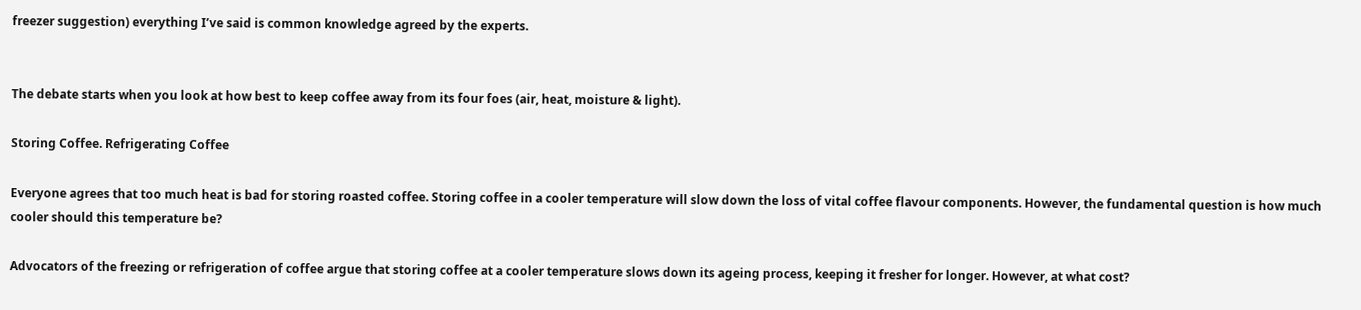freezer suggestion) everything I’ve said is common knowledge agreed by the experts.


The debate starts when you look at how best to keep coffee away from its four foes (air, heat, moisture & light).

Storing Coffee. Refrigerating Coffee

Everyone agrees that too much heat is bad for storing roasted coffee. Storing coffee in a cooler temperature will slow down the loss of vital coffee flavour components. However, the fundamental question is how much cooler should this temperature be?

Advocators of the freezing or refrigeration of coffee argue that storing coffee at a cooler temperature slows down its ageing process, keeping it fresher for longer. However, at what cost?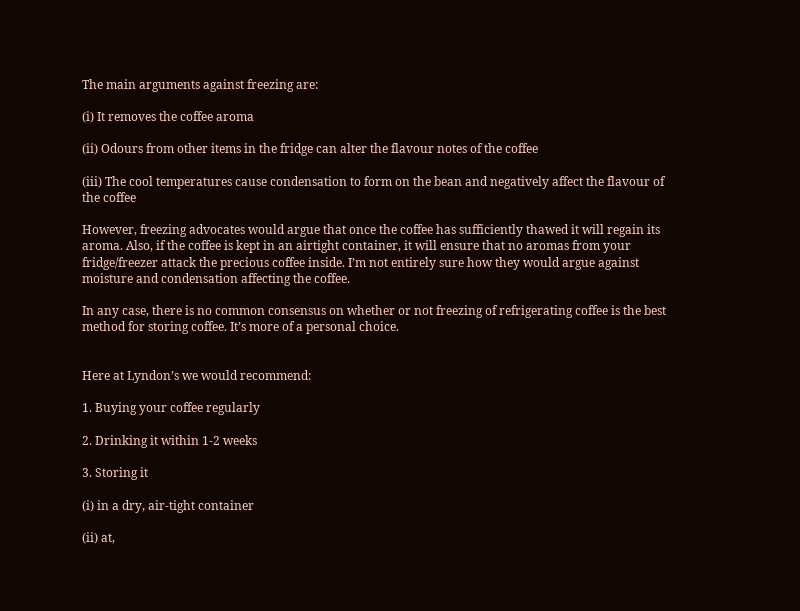The main arguments against freezing are:

(i) It removes the coffee aroma

(ii) Odours from other items in the fridge can alter the flavour notes of the coffee

(iii) The cool temperatures cause condensation to form on the bean and negatively affect the flavour of the coffee

However, freezing advocates would argue that once the coffee has sufficiently thawed it will regain its aroma. Also, if the coffee is kept in an airtight container, it will ensure that no aromas from your fridge/freezer attack the precious coffee inside. I’m not entirely sure how they would argue against moisture and condensation affecting the coffee.

In any case, there is no common consensus on whether or not freezing of refrigerating coffee is the best method for storing coffee. It’s more of a personal choice.


Here at Lyndon’s we would recommend:

1. Buying your coffee regularly

2. Drinking it within 1-2 weeks

3. Storing it

(i) in a dry, air-tight container

(ii) at,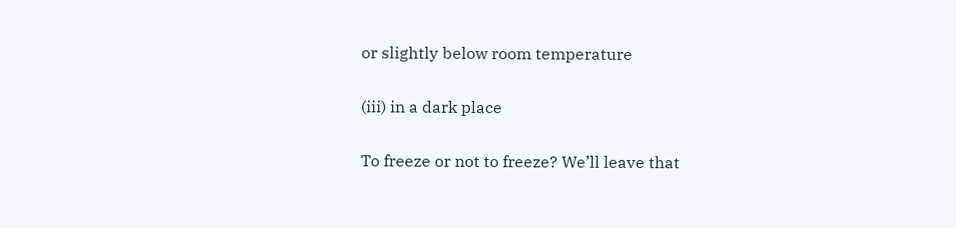or slightly below room temperature

(iii) in a dark place

To freeze or not to freeze? We’ll leave that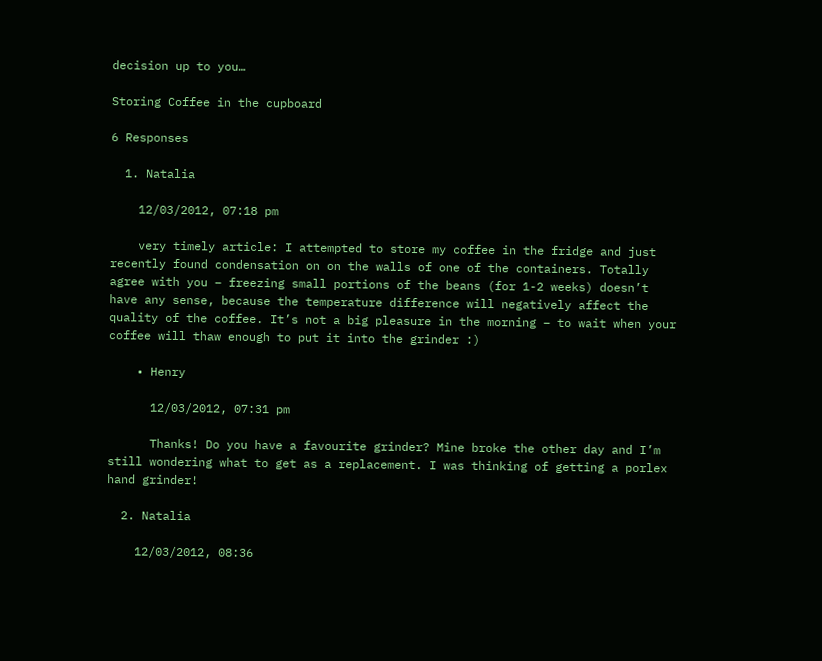decision up to you…

Storing Coffee in the cupboard

6 Responses

  1. Natalia

    12/03/2012, 07:18 pm

    very timely article: I attempted to store my coffee in the fridge and just recently found condensation on on the walls of one of the containers. Totally agree with you – freezing small portions of the beans (for 1-2 weeks) doesn’t have any sense, because the temperature difference will negatively affect the quality of the coffee. It’s not a big pleasure in the morning – to wait when your coffee will thaw enough to put it into the grinder :)

    • Henry

      12/03/2012, 07:31 pm

      Thanks! Do you have a favourite grinder? Mine broke the other day and I’m still wondering what to get as a replacement. I was thinking of getting a porlex hand grinder!

  2. Natalia

    12/03/2012, 08:36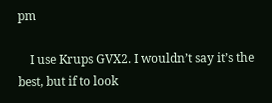pm

    I use Krups GVX2. I wouldn’t say it’s the best, but if to look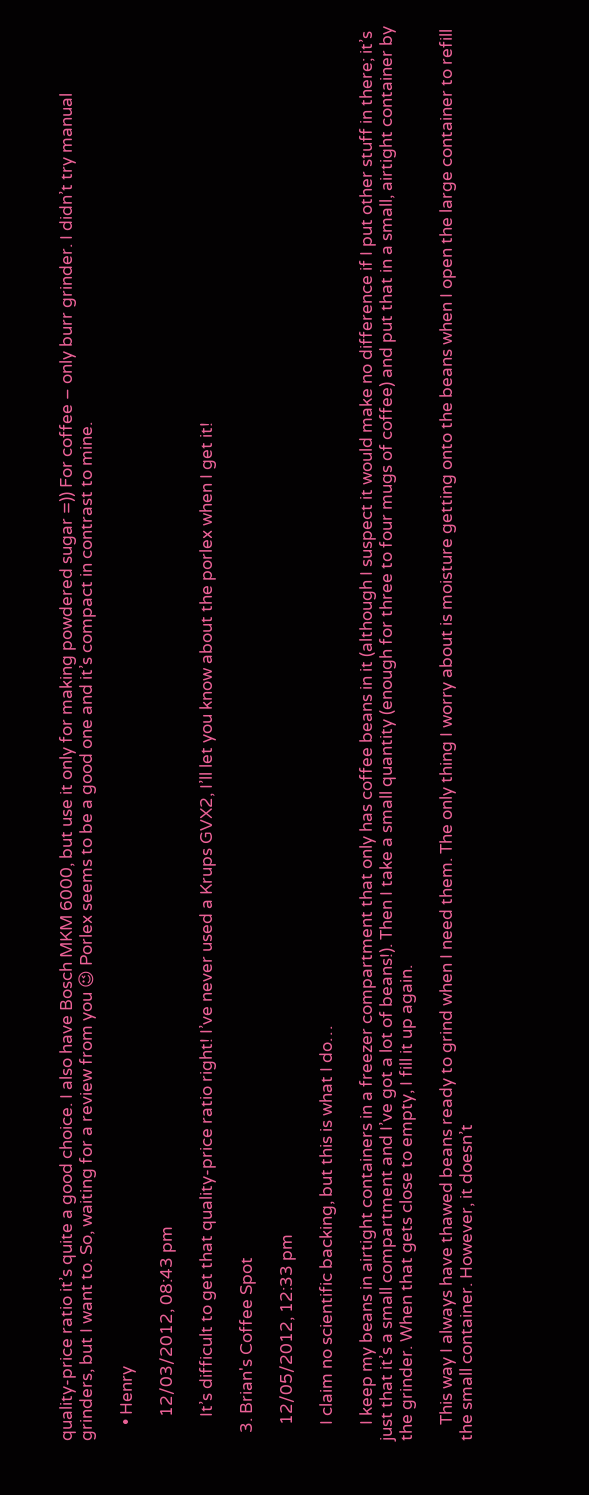quality-price ratio it’s quite a good choice. I also have Bosch MKM 6000, but use it only for making powdered sugar =)) For coffee – only burr grinder. I didn’t try manual grinders, but I want to. So, waiting for a review from you 😉 Porlex seems to be a good one and it’s compact in contrast to mine.

    • Henry

      12/03/2012, 08:43 pm

      It’s difficult to get that quality-price ratio right! I’ve never used a Krups GVX2, I’ll let you know about the porlex when I get it!

  3. Brian's Coffee Spot

    12/05/2012, 12:33 pm

    I claim no scientific backing, but this is what I do…

    I keep my beans in airtight containers in a freezer compartment that only has coffee beans in it (although I suspect it would make no difference if I put other stuff in there; it’s just that it’s a small compartment and I’ve got a lot of beans!). Then I take a small quantity (enough for three to four mugs of coffee) and put that in a small, airtight container by the grinder. When that gets close to empty, I fill it up again.

    This way I always have thawed beans ready to grind when I need them. The only thing I worry about is moisture getting onto the beans when I open the large container to refill the small container. However, it doesn’t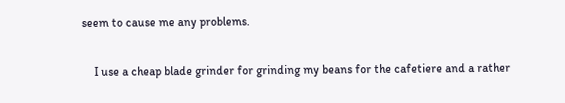seem to cause me any problems.

    I use a cheap blade grinder for grinding my beans for the cafetiere and a rather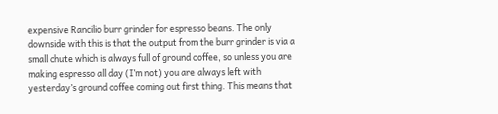expensive Rancilio burr grinder for espresso beans. The only downside with this is that the output from the burr grinder is via a small chute which is always full of ground coffee, so unless you are making espresso all day (I’m not) you are always left with yesterday’s ground coffee coming out first thing. This means that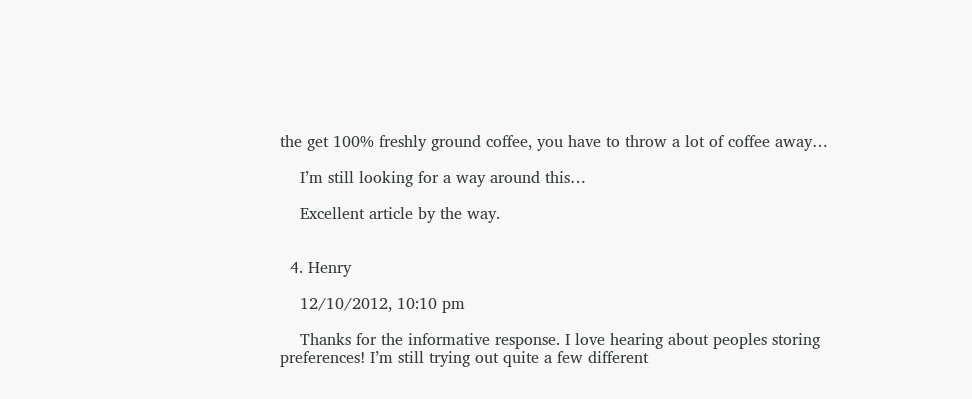the get 100% freshly ground coffee, you have to throw a lot of coffee away…

    I’m still looking for a way around this…

    Excellent article by the way.


  4. Henry

    12/10/2012, 10:10 pm

    Thanks for the informative response. I love hearing about peoples storing preferences! I’m still trying out quite a few different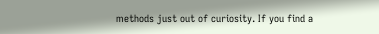methods just out of curiosity. If you find a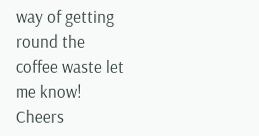way of getting round the coffee waste let me know! Cheers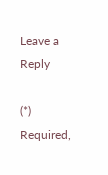Leave a Reply

(*) Required,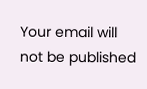Your email will not be published